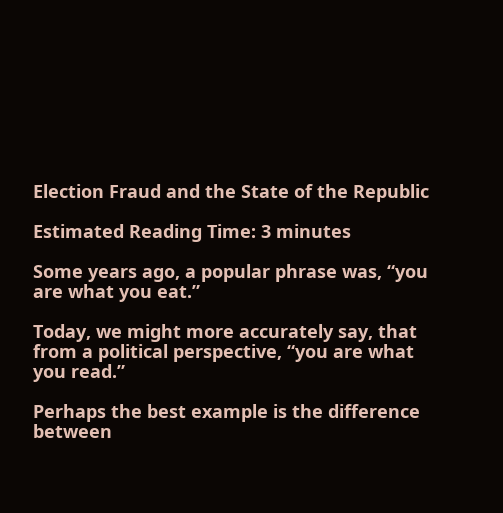Election Fraud and the State of the Republic

Estimated Reading Time: 3 minutes

Some years ago, a popular phrase was, “you are what you eat.”

Today, we might more accurately say, that from a political perspective, “you are what you read.”

Perhaps the best example is the difference between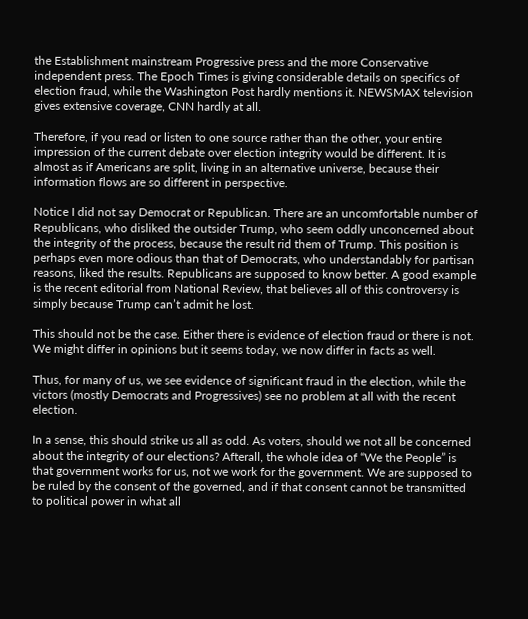the Establishment mainstream Progressive press and the more Conservative independent press. The Epoch Times is giving considerable details on specifics of election fraud, while the Washington Post hardly mentions it. NEWSMAX television gives extensive coverage, CNN hardly at all.

Therefore, if you read or listen to one source rather than the other, your entire impression of the current debate over election integrity would be different. It is almost as if Americans are split, living in an alternative universe, because their information flows are so different in perspective.

Notice I did not say Democrat or Republican. There are an uncomfortable number of Republicans, who disliked the outsider Trump, who seem oddly unconcerned about the integrity of the process, because the result rid them of Trump. This position is perhaps even more odious than that of Democrats, who understandably for partisan reasons, liked the results. Republicans are supposed to know better. A good example is the recent editorial from National Review, that believes all of this controversy is simply because Trump can’t admit he lost.

This should not be the case. Either there is evidence of election fraud or there is not. We might differ in opinions but it seems today, we now differ in facts as well.

Thus, for many of us, we see evidence of significant fraud in the election, while the victors (mostly Democrats and Progressives) see no problem at all with the recent election.

In a sense, this should strike us all as odd. As voters, should we not all be concerned about the integrity of our elections? Afterall, the whole idea of “We the People” is that government works for us, not we work for the government. We are supposed to be ruled by the consent of the governed, and if that consent cannot be transmitted to political power in what all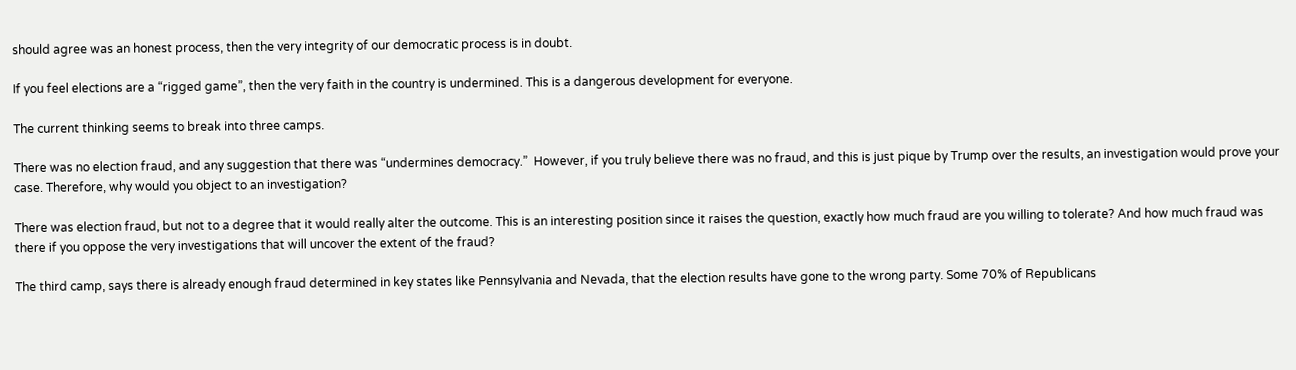should agree was an honest process, then the very integrity of our democratic process is in doubt.

If you feel elections are a “rigged game”, then the very faith in the country is undermined. This is a dangerous development for everyone.

The current thinking seems to break into three camps.

There was no election fraud, and any suggestion that there was “undermines democracy.”  However, if you truly believe there was no fraud, and this is just pique by Trump over the results, an investigation would prove your case. Therefore, why would you object to an investigation?

There was election fraud, but not to a degree that it would really alter the outcome. This is an interesting position since it raises the question, exactly how much fraud are you willing to tolerate? And how much fraud was there if you oppose the very investigations that will uncover the extent of the fraud?

The third camp, says there is already enough fraud determined in key states like Pennsylvania and Nevada, that the election results have gone to the wrong party. Some 70% of Republicans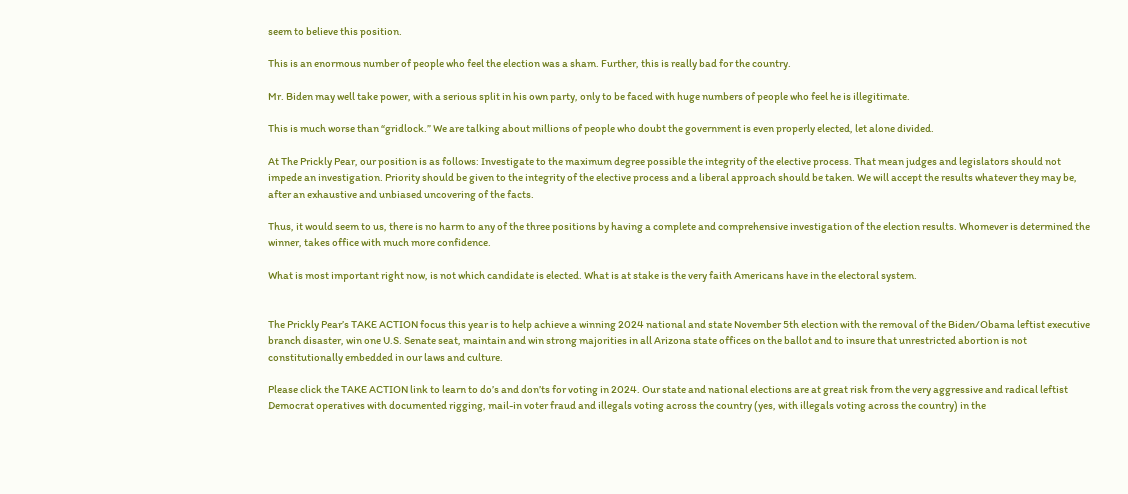seem to believe this position.

This is an enormous number of people who feel the election was a sham. Further, this is really bad for the country.

Mr. Biden may well take power, with a serious split in his own party, only to be faced with huge numbers of people who feel he is illegitimate.

This is much worse than “gridlock.” We are talking about millions of people who doubt the government is even properly elected, let alone divided.

At The Prickly Pear, our position is as follows: Investigate to the maximum degree possible the integrity of the elective process. That mean judges and legislators should not impede an investigation. Priority should be given to the integrity of the elective process and a liberal approach should be taken. We will accept the results whatever they may be, after an exhaustive and unbiased uncovering of the facts.

Thus, it would seem to us, there is no harm to any of the three positions by having a complete and comprehensive investigation of the election results. Whomever is determined the winner, takes office with much more confidence.

What is most important right now, is not which candidate is elected. What is at stake is the very faith Americans have in the electoral system.


The Prickly Pear’s TAKE ACTION focus this year is to help achieve a winning 2024 national and state November 5th election with the removal of the Biden/Obama leftist executive branch disaster, win one U.S. Senate seat, maintain and win strong majorities in all Arizona state offices on the ballot and to insure that unrestricted abortion is not constitutionally embedded in our laws and culture.

Please click the TAKE ACTION link to learn to do’s and don’ts for voting in 2024. Our state and national elections are at great risk from the very aggressive and radical leftist Democrat operatives with documented rigging, mail-in voter fraud and illegals voting across the country (yes, with illegals voting across the country) in the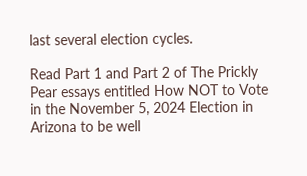last several election cycles.

Read Part 1 and Part 2 of The Prickly Pear essays entitled How NOT to Vote in the November 5, 2024 Election in Arizona to be well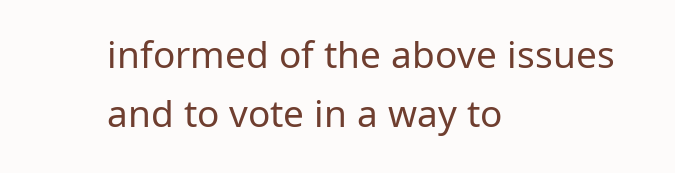informed of the above issues and to vote in a way to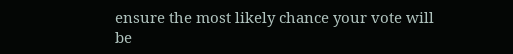ensure the most likely chance your vote will be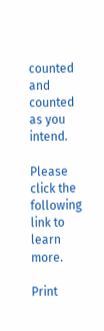counted and counted as you intend.

Please click the following link to learn more.

Print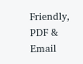Friendly, PDF & Email